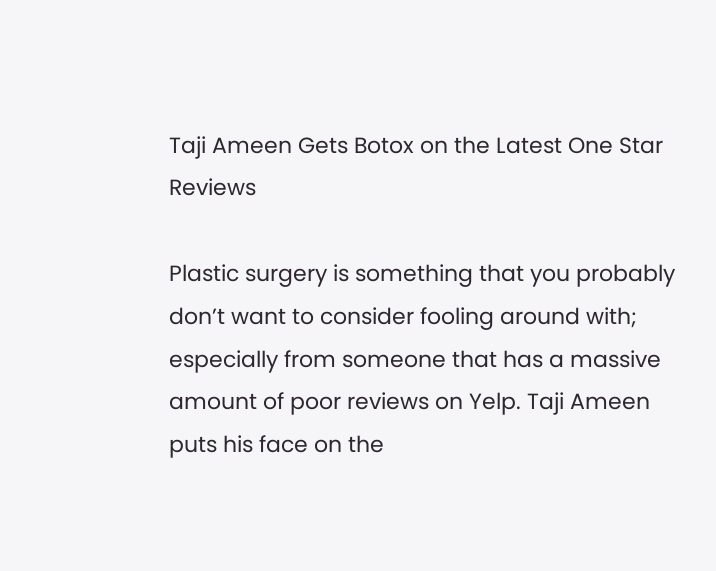Taji Ameen Gets Botox on the Latest One Star Reviews

Plastic surgery is something that you probably don’t want to consider fooling around with; especially from someone that has a massive amount of poor reviews on Yelp. Taji Ameen puts his face on the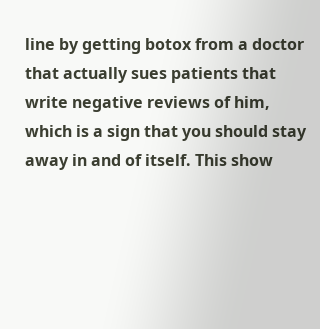line by getting botox from a doctor that actually sues patients that write negative reviews of him, which is a sign that you should stay away in and of itself. This show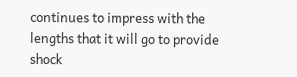continues to impress with the lengths that it will go to provide shock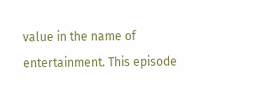value in the name of entertainment. This episode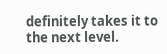definitely takes it to the next level.